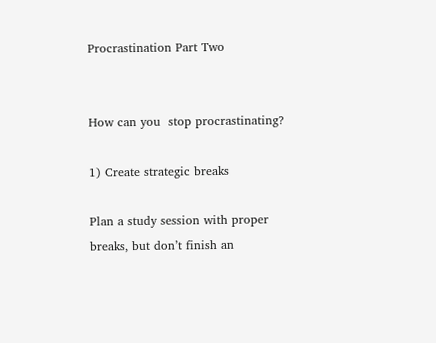Procrastination Part Two


How can you  stop procrastinating?

1) Create strategic breaks

Plan a study session with proper breaks, but don’t finish an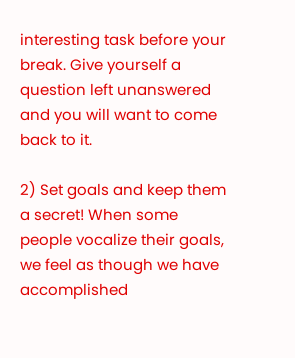interesting task before your break. Give yourself a question left unanswered and you will want to come back to it.

2) Set goals and keep them a secret! When some people vocalize their goals, we feel as though we have accomplished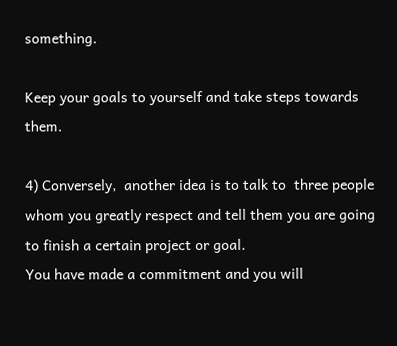something.

Keep your goals to yourself and take steps towards them.

4) Conversely,  another idea is to talk to  three people whom you greatly respect and tell them you are going to finish a certain project or goal.
You have made a commitment and you will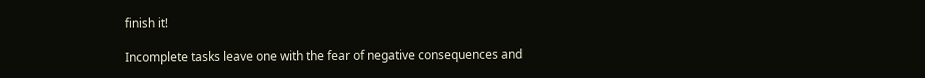finish it!

Incomplete tasks leave one with the fear of negative consequences and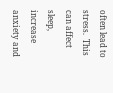often lead to stress.  This can affect sleep, increase anxiety and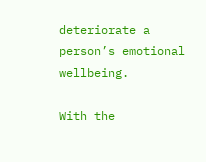deteriorate a person’s emotional wellbeing.

With the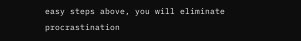easy steps above, you will eliminate procrastination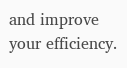and improve your efficiency.